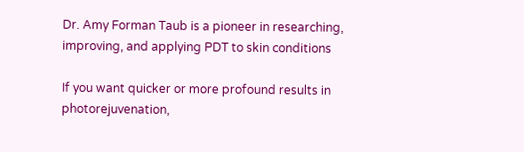Dr. Amy Forman Taub is a pioneer in researching, improving, and applying PDT to skin conditions

If you want quicker or more profound results in photorejuvenation,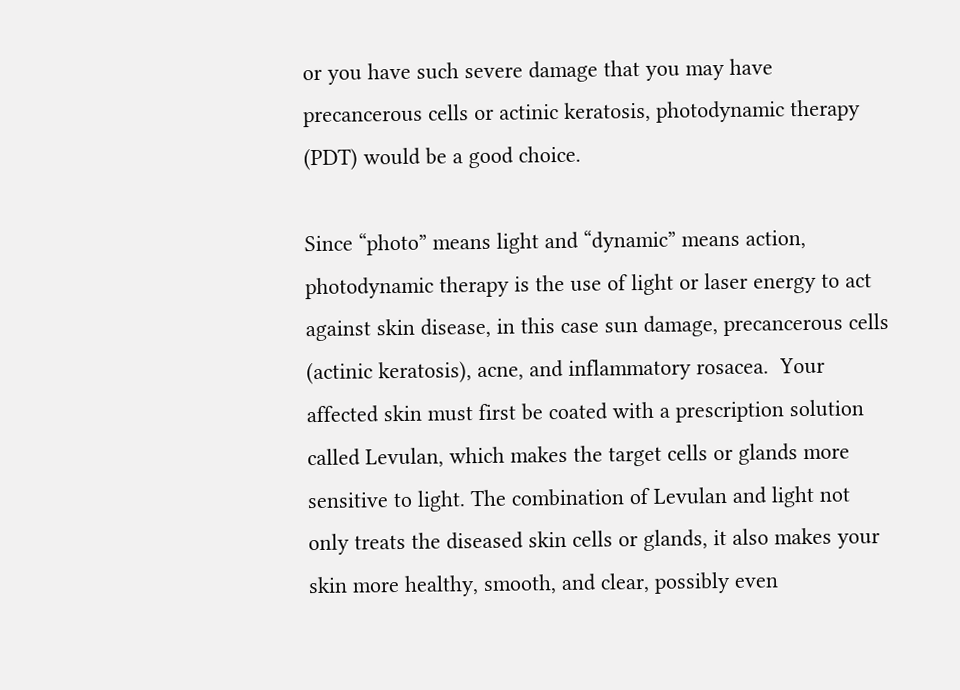or you have such severe damage that you may have precancerous cells or actinic keratosis, photodynamic therapy (PDT) would be a good choice.

Since “photo” means light and “dynamic” means action, photodynamic therapy is the use of light or laser energy to act against skin disease, in this case sun damage, precancerous cells (actinic keratosis), acne, and inflammatory rosacea.  Your affected skin must first be coated with a prescription solution called Levulan, which makes the target cells or glands more sensitive to light. The combination of Levulan and light not only treats the diseased skin cells or glands, it also makes your skin more healthy, smooth, and clear, possibly even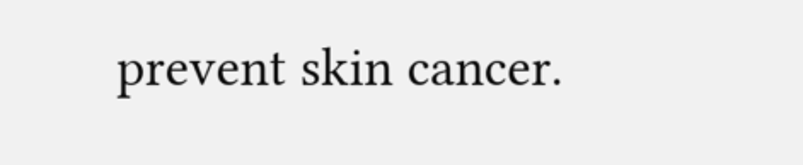prevent skin cancer.